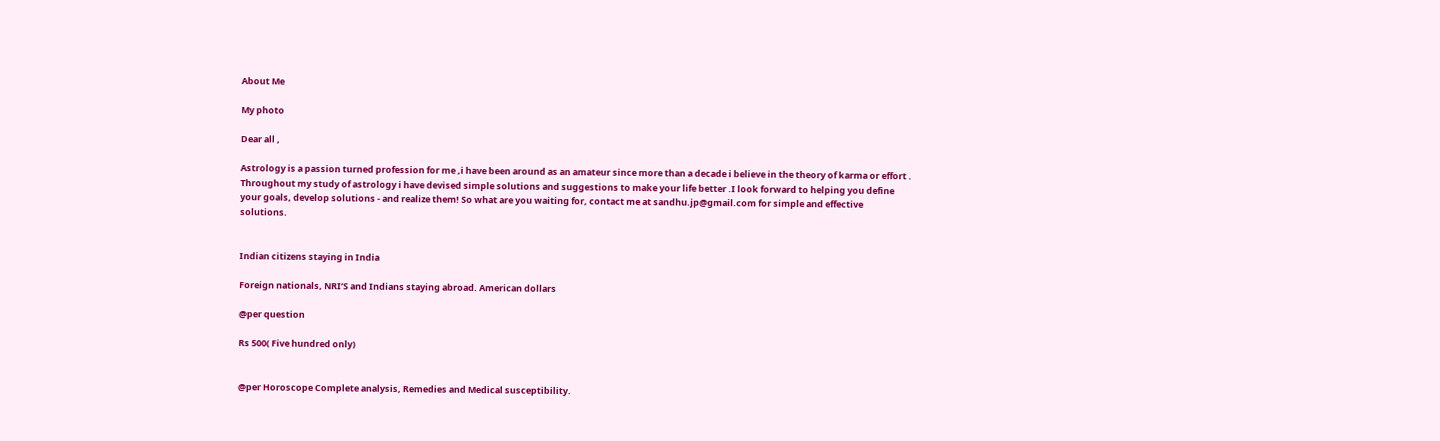About Me

My photo

Dear all ,

Astrology is a passion turned profession for me ,i have been around as an amateur since more than a decade i believe in the theory of karma or effort . Throughout my study of astrology i have devised simple solutions and suggestions to make your life better .I look forward to helping you define your goals, develop solutions - and realize them! So what are you waiting for, contact me at sandhu.jp@gmail.com for simple and effective solutions.


Indian citizens staying in India

Foreign nationals, NRI’S and Indians staying abroad. American dollars

@per question

Rs 500( Five hundred only)


@per Horoscope Complete analysis, Remedies and Medical susceptibility.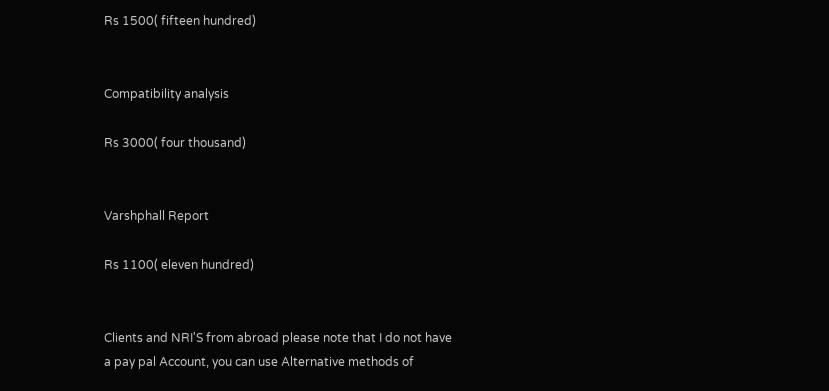Rs 1500( fifteen hundred)


Compatibility analysis

Rs 3000( four thousand)


Varshphall Report

Rs 1100( eleven hundred)


Clients and NRI'S from abroad please note that I do not have a pay pal Account, you can use Alternative methods of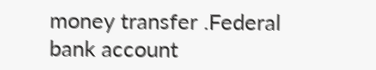money transfer .Federal bank account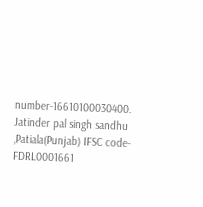number-16610100030400. Jatinder pal singh sandhu ,Patiala(Punjab) IFSC code-FDRL0001661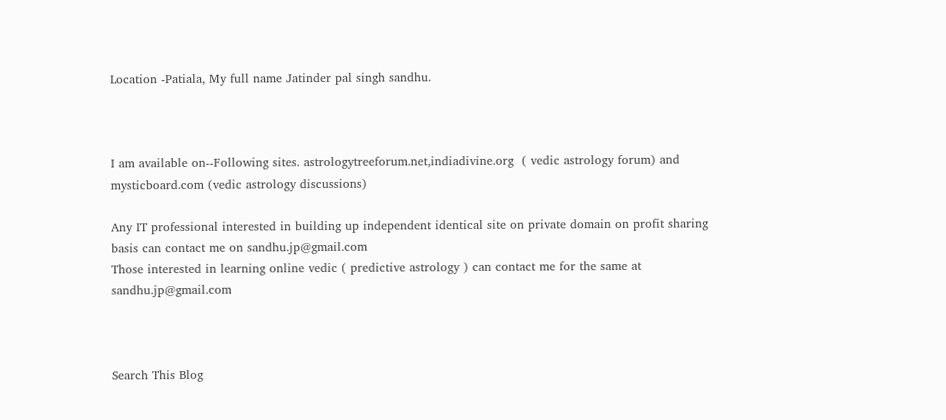Location -Patiala, My full name Jatinder pal singh sandhu.



I am available on--Following sites. astrologytreeforum.net,indiadivine.org  ( vedic astrology forum) and mysticboard.com (vedic astrology discussions)

Any IT professional interested in building up independent identical site on private domain on profit sharing basis can contact me on sandhu.jp@gmail.com
Those interested in learning online vedic ( predictive astrology ) can contact me for the same at sandhu.jp@gmail.com



Search This Blog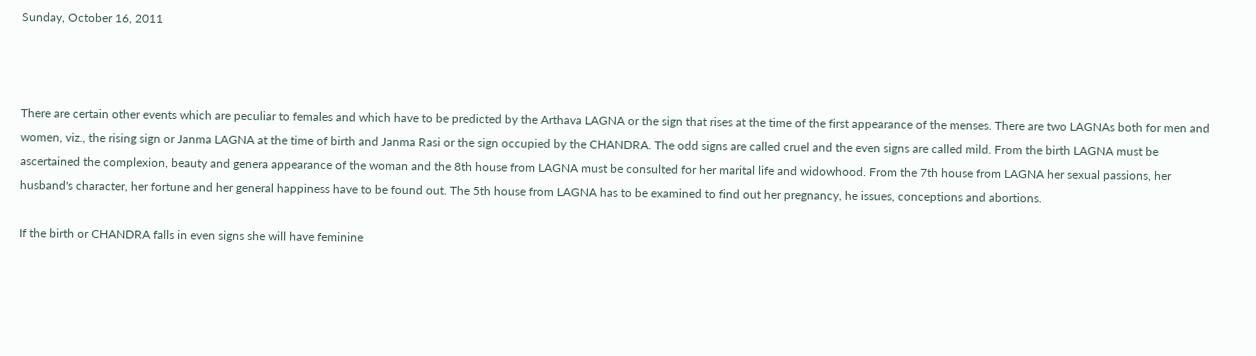Sunday, October 16, 2011



There are certain other events which are peculiar to females and which have to be predicted by the Arthava LAGNA or the sign that rises at the time of the first appearance of the menses. There are two LAGNAs both for men and women, viz., the rising sign or Janma LAGNA at the time of birth and Janma Rasi or the sign occupied by the CHANDRA. The odd signs are called cruel and the even signs are called mild. From the birth LAGNA must be ascertained the complexion, beauty and genera appearance of the woman and the 8th house from LAGNA must be consulted for her marital life and widowhood. From the 7th house from LAGNA her sexual passions, her husband's character, her fortune and her general happiness have to be found out. The 5th house from LAGNA has to be examined to find out her pregnancy, he issues, conceptions and abortions.

If the birth or CHANDRA falls in even signs she will have feminine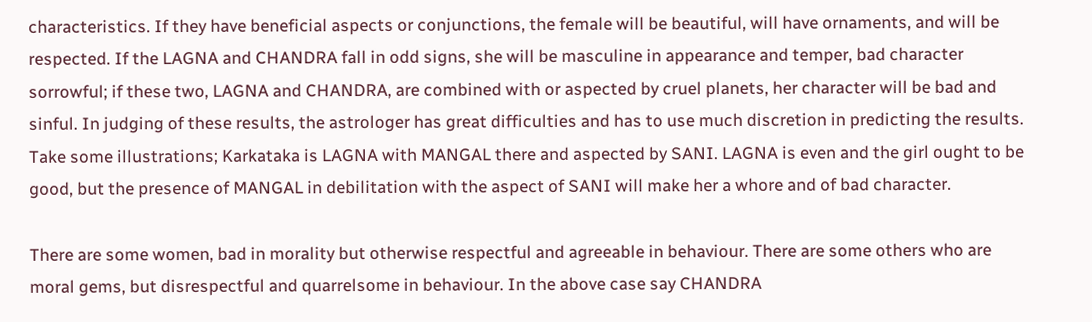characteristics. If they have beneficial aspects or conjunctions, the female will be beautiful, will have ornaments, and will be respected. If the LAGNA and CHANDRA fall in odd signs, she will be masculine in appearance and temper, bad character sorrowful; if these two, LAGNA and CHANDRA, are combined with or aspected by cruel planets, her character will be bad and sinful. In judging of these results, the astrologer has great difficulties and has to use much discretion in predicting the results. Take some illustrations; Karkataka is LAGNA with MANGAL there and aspected by SANI. LAGNA is even and the girl ought to be good, but the presence of MANGAL in debilitation with the aspect of SANI will make her a whore and of bad character.

There are some women, bad in morality but otherwise respectful and agreeable in behaviour. There are some others who are moral gems, but disrespectful and quarrelsome in behaviour. In the above case say CHANDRA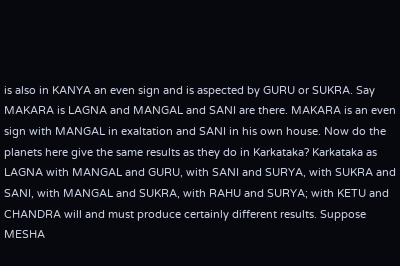is also in KANYA an even sign and is aspected by GURU or SUKRA. Say MAKARA is LAGNA and MANGAL and SANI are there. MAKARA is an even sign with MANGAL in exaltation and SANI in his own house. Now do the planets here give the same results as they do in Karkataka? Karkataka as LAGNA with MANGAL and GURU, with SANI and SURYA, with SUKRA and SANI, with MANGAL and SUKRA, with RAHU and SURYA; with KETU and CHANDRA will and must produce certainly different results. Suppose MESHA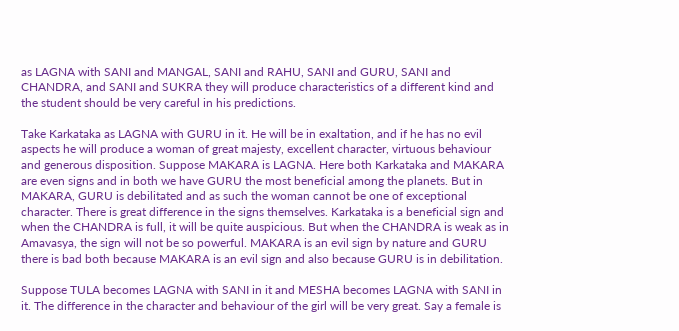as LAGNA with SANI and MANGAL, SANI and RAHU, SANI and GURU, SANI and CHANDRA, and SANI and SUKRA they will produce characteristics of a different kind and the student should be very careful in his predictions.

Take Karkataka as LAGNA with GURU in it. He will be in exaltation, and if he has no evil aspects he will produce a woman of great majesty, excellent character, virtuous behaviour and generous disposition. Suppose MAKARA is LAGNA. Here both Karkataka and MAKARA are even signs and in both we have GURU the most beneficial among the planets. But in MAKARA, GURU is debilitated and as such the woman cannot be one of exceptional character. There is great difference in the signs themselves. Karkataka is a beneficial sign and when the CHANDRA is full, it will be quite auspicious. But when the CHANDRA is weak as in Amavasya, the sign will not be so powerful. MAKARA is an evil sign by nature and GURU there is bad both because MAKARA is an evil sign and also because GURU is in debilitation.

Suppose TULA becomes LAGNA with SANI in it and MESHA becomes LAGNA with SANI in it. The difference in the character and behaviour of the girl will be very great. Say a female is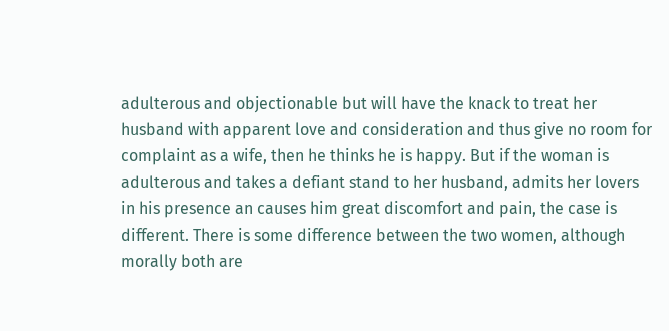adulterous and objectionable but will have the knack to treat her husband with apparent love and consideration and thus give no room for complaint as a wife, then he thinks he is happy. But if the woman is adulterous and takes a defiant stand to her husband, admits her lovers in his presence an causes him great discomfort and pain, the case is different. There is some difference between the two women, although morally both are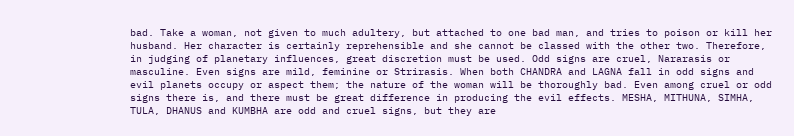bad. Take a woman, not given to much adultery, but attached to one bad man, and tries to poison or kill her husband. Her character is certainly reprehensible and she cannot be classed with the other two. Therefore, in judging of planetary influences, great discretion must be used. Odd signs are cruel, Nararasis or masculine. Even signs are mild, feminine or Strirasis. When both CHANDRA and LAGNA fall in odd signs and evil planets occupy or aspect them; the nature of the woman will be thoroughly bad. Even among cruel or odd signs there is, and there must be great difference in producing the evil effects. MESHA, MITHUNA, SIMHA, TULA, DHANUS and KUMBHA are odd and cruel signs, but they are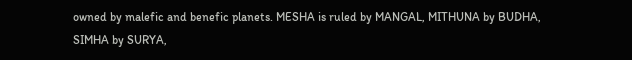owned by malefic and benefic planets. MESHA is ruled by MANGAL, MITHUNA by BUDHA, SIMHA by SURYA,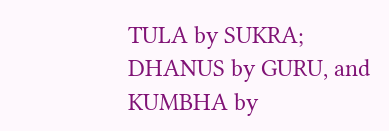TULA by SUKRA; DHANUS by GURU, and KUMBHA by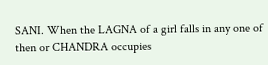SANI. When the LAGNA of a girl falls in any one of then or CHANDRA occupies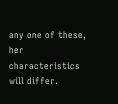any one of these, her characteristics will differ.